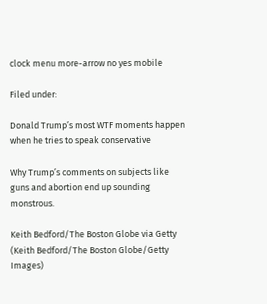clock menu more-arrow no yes mobile

Filed under:

Donald Trump’s most WTF moments happen when he tries to speak conservative

Why Trump’s comments on subjects like guns and abortion end up sounding monstrous.

Keith Bedford/The Boston Globe via Getty
(Keith Bedford/The Boston Globe/Getty Images)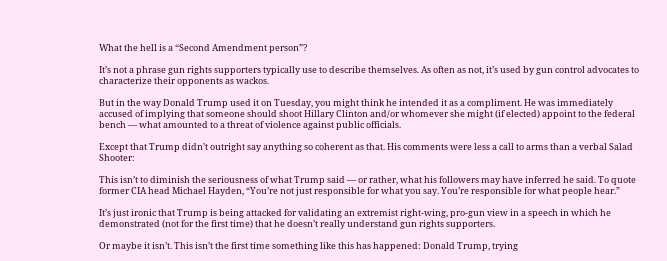What the hell is a “Second Amendment person”?

It’s not a phrase gun rights supporters typically use to describe themselves. As often as not, it’s used by gun control advocates to characterize their opponents as wackos.

But in the way Donald Trump used it on Tuesday, you might think he intended it as a compliment. He was immediately accused of implying that someone should shoot Hillary Clinton and/or whomever she might (if elected) appoint to the federal bench — what amounted to a threat of violence against public officials.

Except that Trump didn’t outright say anything so coherent as that. His comments were less a call to arms than a verbal Salad Shooter:

This isn’t to diminish the seriousness of what Trump said — or rather, what his followers may have inferred he said. To quote former CIA head Michael Hayden, “You’re not just responsible for what you say. You’re responsible for what people hear.”

It’s just ironic that Trump is being attacked for validating an extremist right-wing, pro-gun view in a speech in which he demonstrated (not for the first time) that he doesn’t really understand gun rights supporters.

Or maybe it isn’t. This isn’t the first time something like this has happened: Donald Trump, trying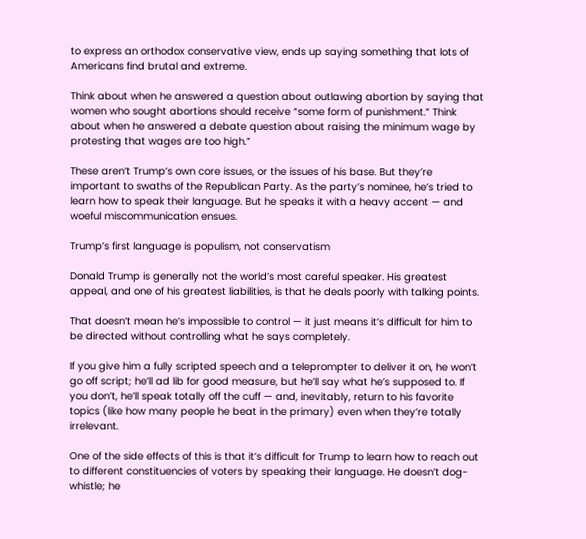to express an orthodox conservative view, ends up saying something that lots of Americans find brutal and extreme.

Think about when he answered a question about outlawing abortion by saying that women who sought abortions should receive “some form of punishment.” Think about when he answered a debate question about raising the minimum wage by protesting that wages are too high.”

These aren’t Trump’s own core issues, or the issues of his base. But they’re important to swaths of the Republican Party. As the party’s nominee, he’s tried to learn how to speak their language. But he speaks it with a heavy accent — and woeful miscommunication ensues.

Trump’s first language is populism, not conservatism

Donald Trump is generally not the world’s most careful speaker. His greatest appeal, and one of his greatest liabilities, is that he deals poorly with talking points.

That doesn’t mean he’s impossible to control — it just means it’s difficult for him to be directed without controlling what he says completely.

If you give him a fully scripted speech and a teleprompter to deliver it on, he won’t go off script; he’ll ad lib for good measure, but he’ll say what he’s supposed to. If you don’t, he’ll speak totally off the cuff — and, inevitably, return to his favorite topics (like how many people he beat in the primary) even when they’re totally irrelevant.

One of the side effects of this is that it’s difficult for Trump to learn how to reach out to different constituencies of voters by speaking their language. He doesn’t dog-whistle; he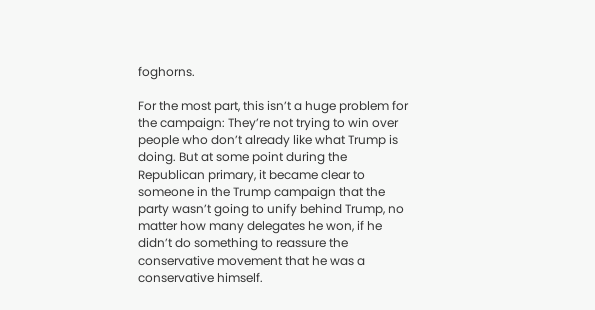foghorns.

For the most part, this isn’t a huge problem for the campaign: They’re not trying to win over people who don’t already like what Trump is doing. But at some point during the Republican primary, it became clear to someone in the Trump campaign that the party wasn’t going to unify behind Trump, no matter how many delegates he won, if he didn’t do something to reassure the conservative movement that he was a conservative himself.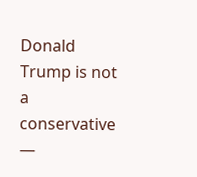Donald Trump is not a conservative —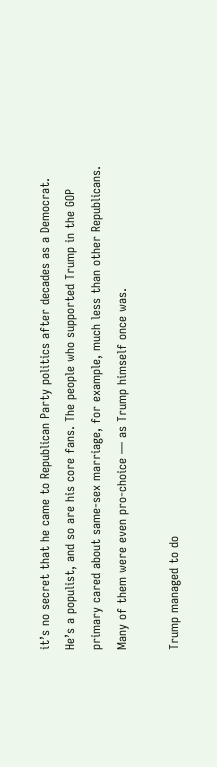it’s no secret that he came to Republican Party politics after decades as a Democrat. He’s a populist, and so are his core fans. The people who supported Trump in the GOP primary cared about same-sex marriage, for example, much less than other Republicans. Many of them were even pro-choice — as Trump himself once was.

Trump managed to do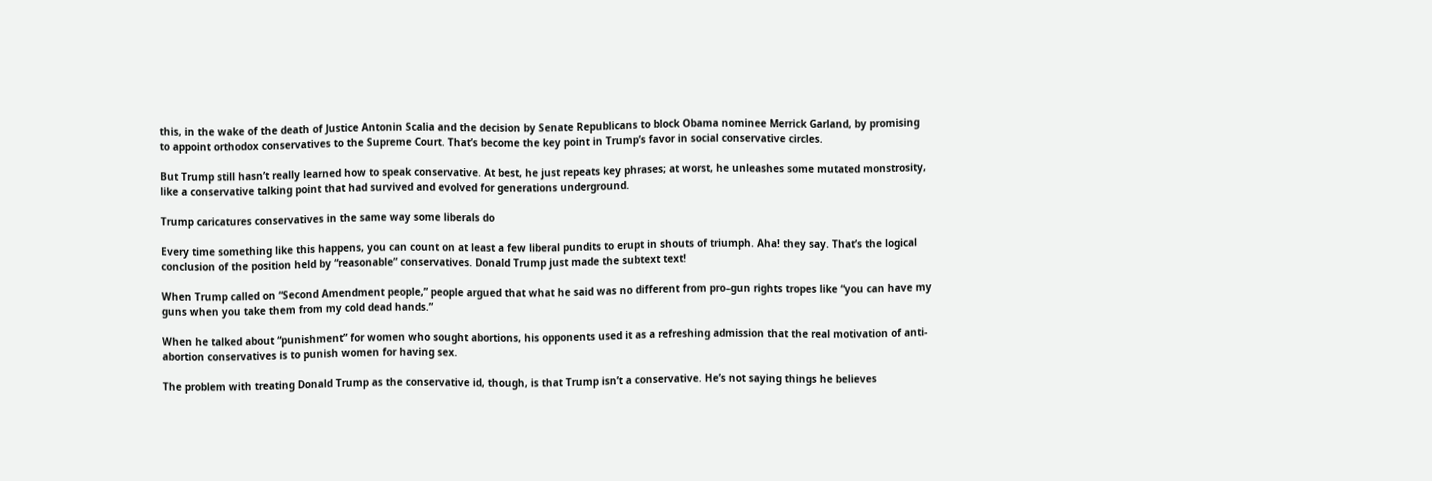this, in the wake of the death of Justice Antonin Scalia and the decision by Senate Republicans to block Obama nominee Merrick Garland, by promising to appoint orthodox conservatives to the Supreme Court. That’s become the key point in Trump’s favor in social conservative circles.

But Trump still hasn’t really learned how to speak conservative. At best, he just repeats key phrases; at worst, he unleashes some mutated monstrosity, like a conservative talking point that had survived and evolved for generations underground.

Trump caricatures conservatives in the same way some liberals do

Every time something like this happens, you can count on at least a few liberal pundits to erupt in shouts of triumph. Aha! they say. That’s the logical conclusion of the position held by “reasonable” conservatives. Donald Trump just made the subtext text!

When Trump called on “Second Amendment people,” people argued that what he said was no different from pro–gun rights tropes like “you can have my guns when you take them from my cold dead hands.”

When he talked about “punishment” for women who sought abortions, his opponents used it as a refreshing admission that the real motivation of anti-abortion conservatives is to punish women for having sex.

The problem with treating Donald Trump as the conservative id, though, is that Trump isn’t a conservative. He’s not saying things he believes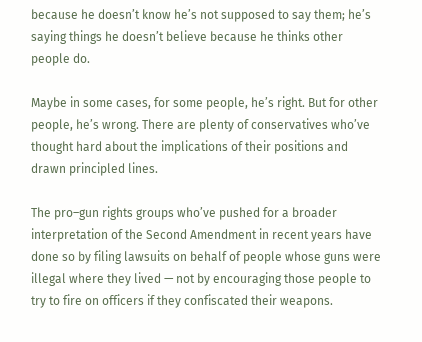because he doesn’t know he’s not supposed to say them; he’s saying things he doesn’t believe because he thinks other people do.

Maybe in some cases, for some people, he’s right. But for other people, he’s wrong. There are plenty of conservatives who’ve thought hard about the implications of their positions and drawn principled lines.

The pro–gun rights groups who’ve pushed for a broader interpretation of the Second Amendment in recent years have done so by filing lawsuits on behalf of people whose guns were illegal where they lived — not by encouraging those people to try to fire on officers if they confiscated their weapons.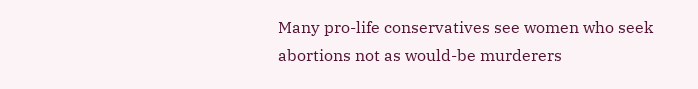Many pro-life conservatives see women who seek abortions not as would-be murderers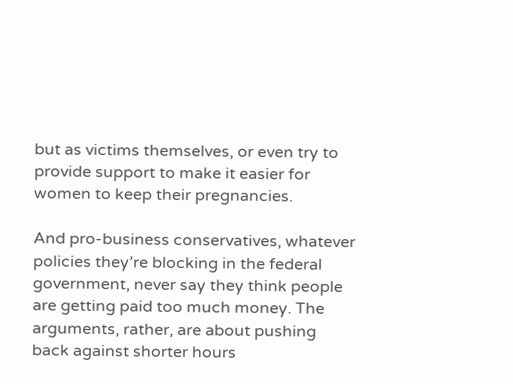but as victims themselves, or even try to provide support to make it easier for women to keep their pregnancies.

And pro-business conservatives, whatever policies they’re blocking in the federal government, never say they think people are getting paid too much money. The arguments, rather, are about pushing back against shorter hours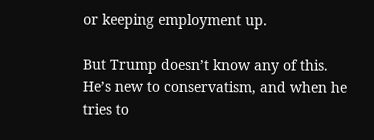or keeping employment up.

But Trump doesn’t know any of this. He’s new to conservatism, and when he tries to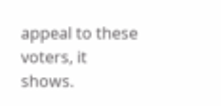appeal to these voters, it shows.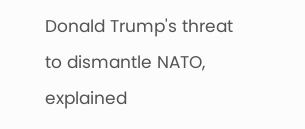Donald Trump's threat to dismantle NATO, explained